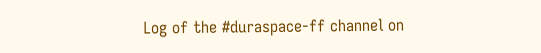Log of the #duraspace-ff channel on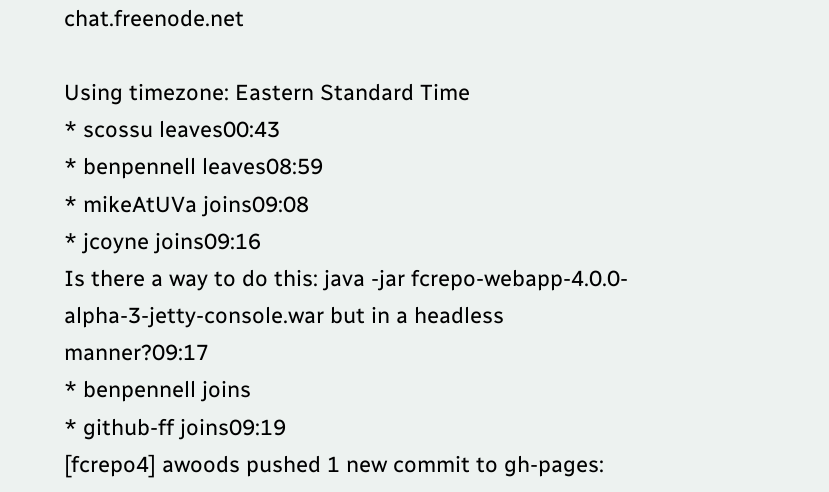chat.freenode.net

Using timezone: Eastern Standard Time
* scossu leaves00:43
* benpennell leaves08:59
* mikeAtUVa joins09:08
* jcoyne joins09:16
Is there a way to do this: java -jar fcrepo-webapp-4.0.0-alpha-3-jetty-console.war but in a headless manner?09:17
* benpennell joins
* github-ff joins09:19
[fcrepo4] awoods pushed 1 new commit to gh-pages: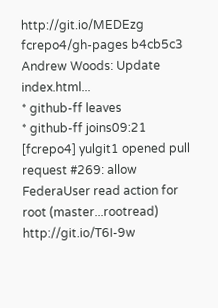http://git.io/MEDEzg
fcrepo4/gh-pages b4cb5c3 Andrew Woods: Update index.html...
* github-ff leaves
* github-ff joins09:21
[fcrepo4] yulgit1 opened pull request #269: allow FederaUser read action for root (master...rootread) http://git.io/T6I-9w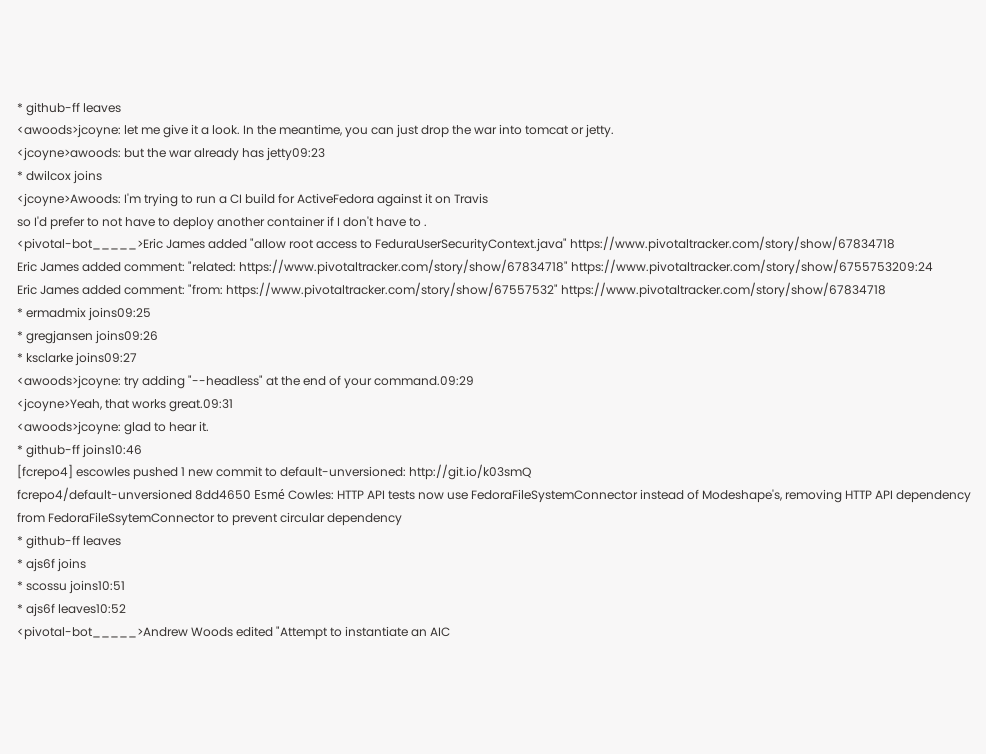* github-ff leaves
<awoods>jcoyne: let me give it a look. In the meantime, you can just drop the war into tomcat or jetty.
<jcoyne>awoods: but the war already has jetty09:23
* dwilcox joins
<jcoyne>Awoods: I'm trying to run a CI build for ActiveFedora against it on Travis
so I'd prefer to not have to deploy another container if I don't have to .
<pivotal-bot_____>Eric James added "allow root access to FeduraUserSecurityContext.java" https://www.pivotaltracker.com/story/show/67834718
Eric James added comment: "related: https://www.pivotaltracker.com/story/show/67834718" https://www.pivotaltracker.com/story/show/6755753209:24
Eric James added comment: "from: https://www.pivotaltracker.com/story/show/67557532" https://www.pivotaltracker.com/story/show/67834718
* ermadmix joins09:25
* gregjansen joins09:26
* ksclarke joins09:27
<awoods>jcoyne: try adding "--headless" at the end of your command.09:29
<jcoyne>Yeah, that works great.09:31
<awoods>jcoyne: glad to hear it.
* github-ff joins10:46
[fcrepo4] escowles pushed 1 new commit to default-unversioned: http://git.io/k03smQ
fcrepo4/default-unversioned 8dd4650 Esmé Cowles: HTTP API tests now use FedoraFileSystemConnector instead of Modeshape's, removing HTTP API dependency from FedoraFileSsytemConnector to prevent circular dependency
* github-ff leaves
* ajs6f joins
* scossu joins10:51
* ajs6f leaves10:52
<pivotal-bot_____>Andrew Woods edited "Attempt to instantiate an AIC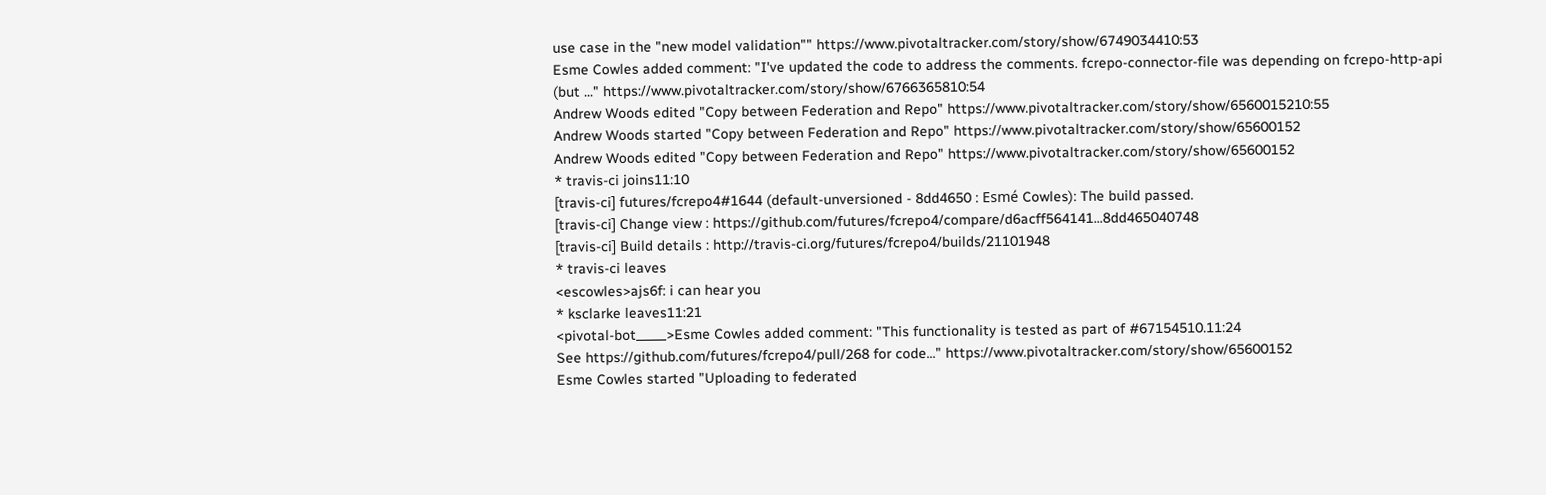use case in the "new model validation"" https://www.pivotaltracker.com/story/show/6749034410:53
Esme Cowles added comment: "I've updated the code to address the comments. fcrepo-connector-file was depending on fcrepo-http-api (but ..." https://www.pivotaltracker.com/story/show/6766365810:54
Andrew Woods edited "Copy between Federation and Repo" https://www.pivotaltracker.com/story/show/6560015210:55
Andrew Woods started "Copy between Federation and Repo" https://www.pivotaltracker.com/story/show/65600152
Andrew Woods edited "Copy between Federation and Repo" https://www.pivotaltracker.com/story/show/65600152
* travis-ci joins11:10
[travis-ci] futures/fcrepo4#1644 (default-unversioned - 8dd4650 : Esmé Cowles): The build passed.
[travis-ci] Change view : https://github.com/futures/fcrepo4/compare/d6acff564141...8dd465040748
[travis-ci] Build details : http://travis-ci.org/futures/fcrepo4/builds/21101948
* travis-ci leaves
<escowles>ajs6f: i can hear you
* ksclarke leaves11:21
<pivotal-bot_____>Esme Cowles added comment: "This functionality is tested as part of #67154510.11:24
See https://github.com/futures/fcrepo4/pull/268 for code..." https://www.pivotaltracker.com/story/show/65600152
Esme Cowles started "Uploading to federated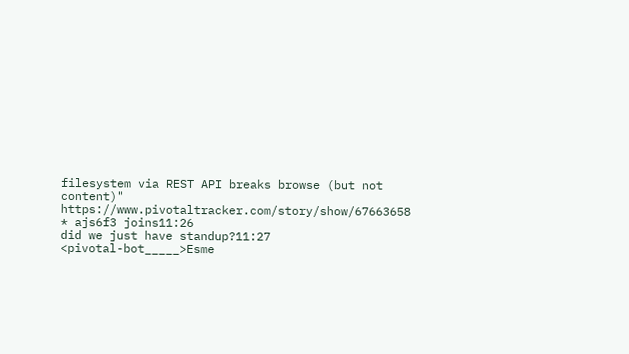filesystem via REST API breaks browse (but not content)" https://www.pivotaltracker.com/story/show/67663658
* ajs6f3 joins11:26
did we just have standup?11:27
<pivotal-bot_____>Esme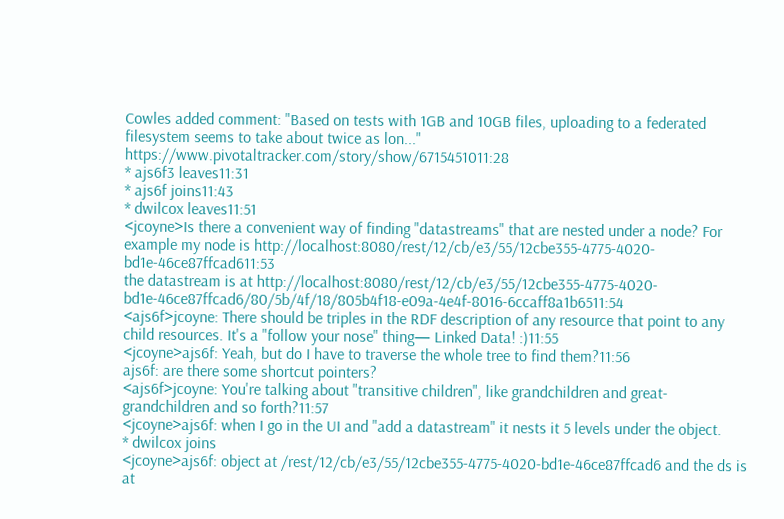Cowles added comment: "Based on tests with 1GB and 10GB files, uploading to a federated filesystem seems to take about twice as lon..." https://www.pivotaltracker.com/story/show/6715451011:28
* ajs6f3 leaves11:31
* ajs6f joins11:43
* dwilcox leaves11:51
<jcoyne>Is there a convenient way of finding "datastreams" that are nested under a node? For example my node is http://localhost:8080/rest/12/cb/e3/55/12cbe355-4775-4020-bd1e-46ce87ffcad611:53
the datastream is at http://localhost:8080/rest/12/cb/e3/55/12cbe355-4775-4020-bd1e-46ce87ffcad6/80/5b/4f/18/805b4f18-e09a-4e4f-8016-6ccaff8a1b6511:54
<ajs6f>jcoyne: There should be triples in the RDF description of any resource that point to any child resources. It's a "follow your nose" thing— Linked Data! :)11:55
<jcoyne>ajs6f: Yeah, but do I have to traverse the whole tree to find them?11:56
ajs6f: are there some shortcut pointers?
<ajs6f>jcoyne: You're talking about "transitive children", like grandchildren and great-grandchildren and so forth?11:57
<jcoyne>ajs6f: when I go in the UI and "add a datastream" it nests it 5 levels under the object.
* dwilcox joins
<jcoyne>ajs6f: object at /rest/12/cb/e3/55/12cbe355-4775-4020-bd1e-46ce87ffcad6 and the ds is at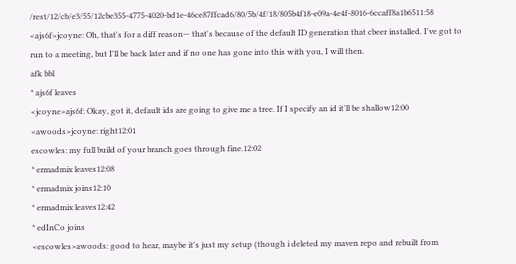/rest/12/cb/e3/55/12cbe355-4775-4020-bd1e-46ce87ffcad6/80/5b/4f/18/805b4f18-e09a-4e4f-8016-6ccaff8a1b6511:58
<ajs6f>jcoyne: Oh, that's for a diff reason— that's because of the default ID generation that cbeer installed. I've got to run to a meeting, but I'll be back later and if no one has gone into this with you, I will then.
afk bbl
* ajs6f leaves
<jcoyne>ajs6f: Okay, got it, default ids are going to give me a tree. If I specify an id it'll be shallow12:00
<awoods>jcoyne: right12:01
escowles: my full build of your branch goes through fine.12:02
* ermadmix leaves12:08
* ermadmix joins12:10
* ermadmix leaves12:42
* edInCo joins
<escowles>awoods: good to hear, maybe it's just my setup (though i deleted my maven repo and rebuilt from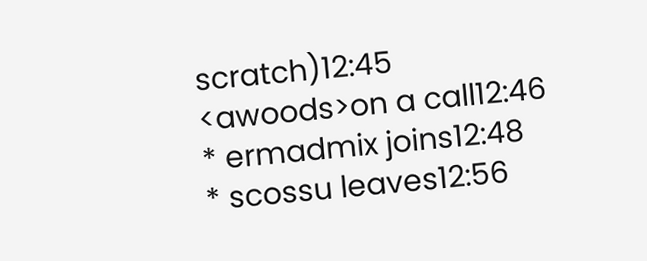scratch)12:45
<awoods>on a call12:46
* ermadmix joins12:48
* scossu leaves12:56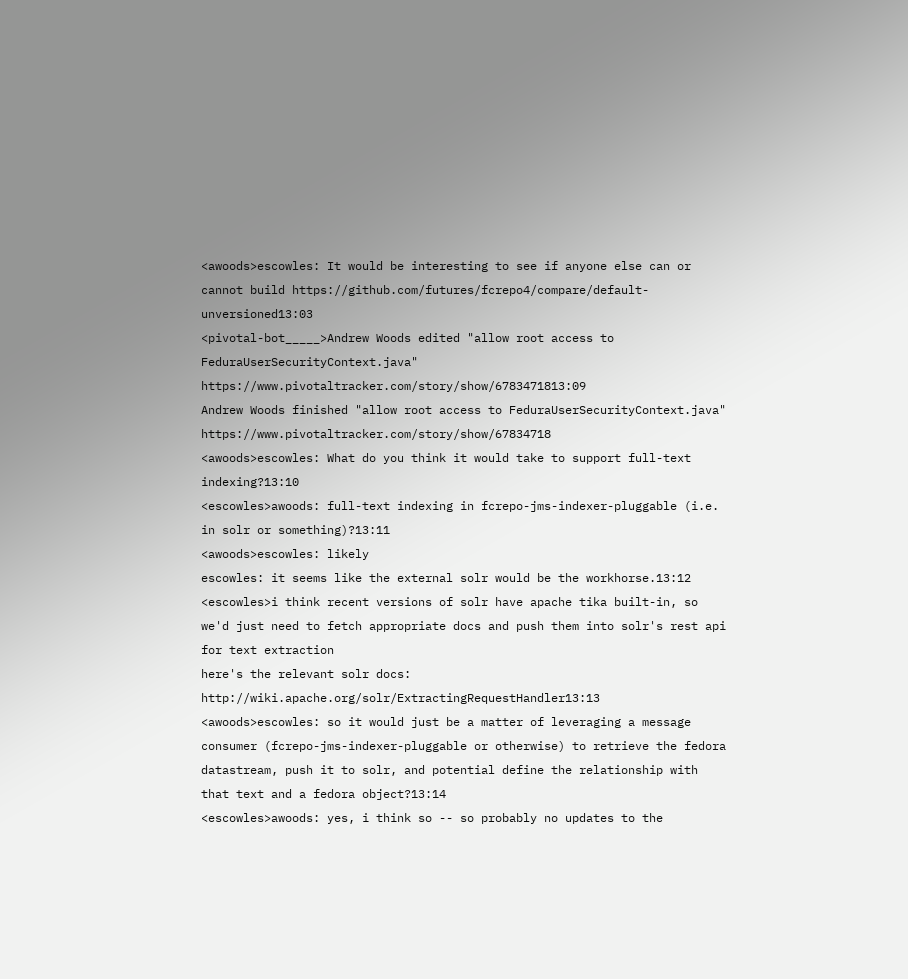<awoods>escowles: It would be interesting to see if anyone else can or cannot build https://github.com/futures/fcrepo4/compare/default-unversioned13:03
<pivotal-bot_____>Andrew Woods edited "allow root access to FeduraUserSecurityContext.java" https://www.pivotaltracker.com/story/show/6783471813:09
Andrew Woods finished "allow root access to FeduraUserSecurityContext.java" https://www.pivotaltracker.com/story/show/67834718
<awoods>escowles: What do you think it would take to support full-text indexing?13:10
<escowles>awoods: full-text indexing in fcrepo-jms-indexer-pluggable (i.e. in solr or something)?13:11
<awoods>escowles: likely
escowles: it seems like the external solr would be the workhorse.13:12
<escowles>i think recent versions of solr have apache tika built-in, so we'd just need to fetch appropriate docs and push them into solr's rest api for text extraction
here's the relevant solr docs: http://wiki.apache.org/solr/ExtractingRequestHandler13:13
<awoods>escowles: so it would just be a matter of leveraging a message consumer (fcrepo-jms-indexer-pluggable or otherwise) to retrieve the fedora datastream, push it to solr, and potential define the relationship with that text and a fedora object?13:14
<escowles>awoods: yes, i think so -- so probably no updates to the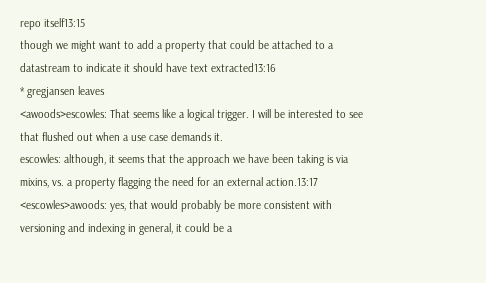repo itself13:15
though we might want to add a property that could be attached to a datastream to indicate it should have text extracted13:16
* gregjansen leaves
<awoods>escowles: That seems like a logical trigger. I will be interested to see that flushed out when a use case demands it.
escowles: although, it seems that the approach we have been taking is via mixins, vs. a property flagging the need for an external action.13:17
<escowles>awoods: yes, that would probably be more consistent with versioning and indexing in general, it could be a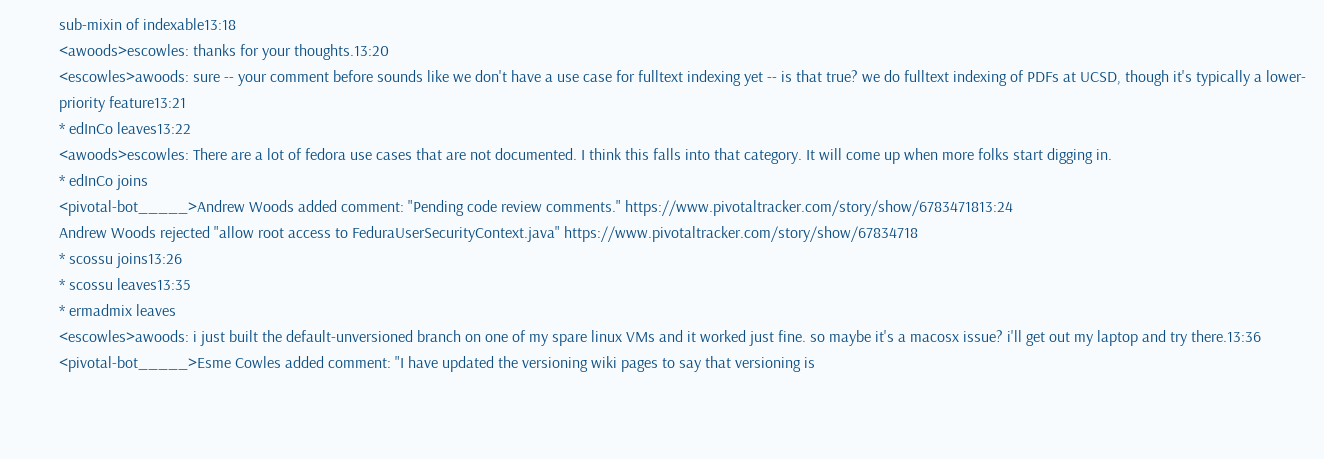sub-mixin of indexable13:18
<awoods>escowles: thanks for your thoughts.13:20
<escowles>awoods: sure -- your comment before sounds like we don't have a use case for fulltext indexing yet -- is that true? we do fulltext indexing of PDFs at UCSD, though it's typically a lower-priority feature13:21
* edInCo leaves13:22
<awoods>escowles: There are a lot of fedora use cases that are not documented. I think this falls into that category. It will come up when more folks start digging in.
* edInCo joins
<pivotal-bot_____>Andrew Woods added comment: "Pending code review comments." https://www.pivotaltracker.com/story/show/6783471813:24
Andrew Woods rejected "allow root access to FeduraUserSecurityContext.java" https://www.pivotaltracker.com/story/show/67834718
* scossu joins13:26
* scossu leaves13:35
* ermadmix leaves
<escowles>awoods: i just built the default-unversioned branch on one of my spare linux VMs and it worked just fine. so maybe it's a macosx issue? i'll get out my laptop and try there.13:36
<pivotal-bot_____>Esme Cowles added comment: "I have updated the versioning wiki pages to say that versioning is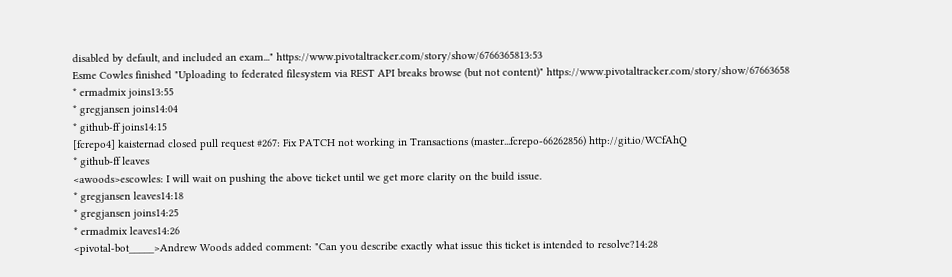disabled by default, and included an exam..." https://www.pivotaltracker.com/story/show/6766365813:53
Esme Cowles finished "Uploading to federated filesystem via REST API breaks browse (but not content)" https://www.pivotaltracker.com/story/show/67663658
* ermadmix joins13:55
* gregjansen joins14:04
* github-ff joins14:15
[fcrepo4] kaisternad closed pull request #267: Fix PATCH not working in Transactions (master...fcrepo-66262856) http://git.io/WCfAhQ
* github-ff leaves
<awoods>escowles: I will wait on pushing the above ticket until we get more clarity on the build issue.
* gregjansen leaves14:18
* gregjansen joins14:25
* ermadmix leaves14:26
<pivotal-bot_____>Andrew Woods added comment: "Can you describe exactly what issue this ticket is intended to resolve?14:28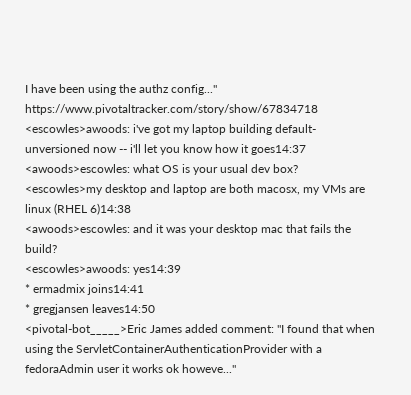I have been using the authz config..." https://www.pivotaltracker.com/story/show/67834718
<escowles>awoods: i've got my laptop building default-unversioned now -- i'll let you know how it goes14:37
<awoods>escowles: what OS is your usual dev box?
<escowles>my desktop and laptop are both macosx, my VMs are linux (RHEL 6)14:38
<awoods>escowles: and it was your desktop mac that fails the build?
<escowles>awoods: yes14:39
* ermadmix joins14:41
* gregjansen leaves14:50
<pivotal-bot_____>Eric James added comment: "I found that when using the ServletContainerAuthenticationProvider with a fedoraAdmin user it works ok howeve..."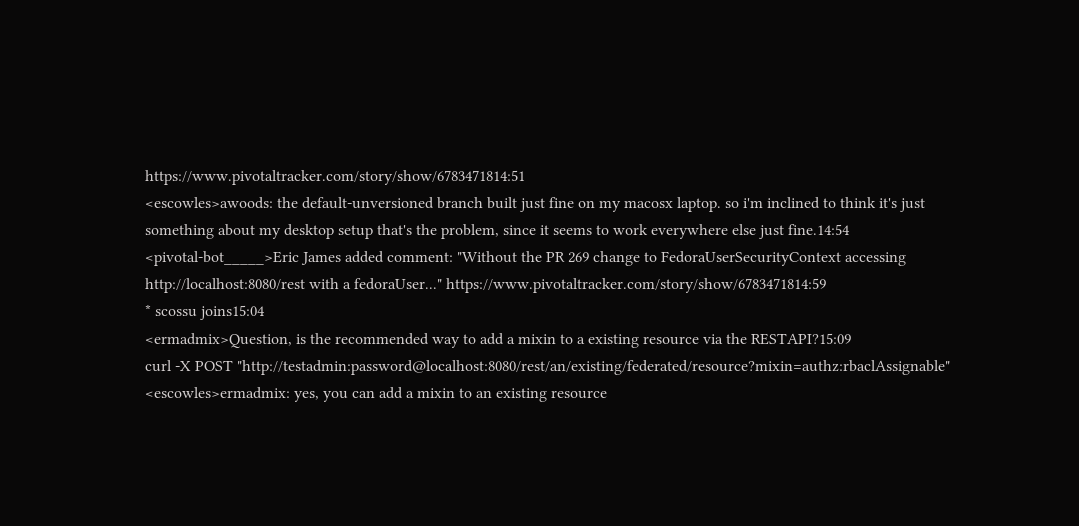https://www.pivotaltracker.com/story/show/6783471814:51
<escowles>awoods: the default-unversioned branch built just fine on my macosx laptop. so i'm inclined to think it's just something about my desktop setup that's the problem, since it seems to work everywhere else just fine.14:54
<pivotal-bot_____>Eric James added comment: "Without the PR 269 change to FedoraUserSecurityContext accessing http://localhost:8080/rest with a fedoraUser..." https://www.pivotaltracker.com/story/show/6783471814:59
* scossu joins15:04
<ermadmix>Question, is the recommended way to add a mixin to a existing resource via the RESTAPI?15:09
curl -X POST "http://testadmin:password@localhost:8080/rest/an/existing/federated/resource?mixin=authz:rbaclAssignable"
<escowles>ermadmix: yes, you can add a mixin to an existing resource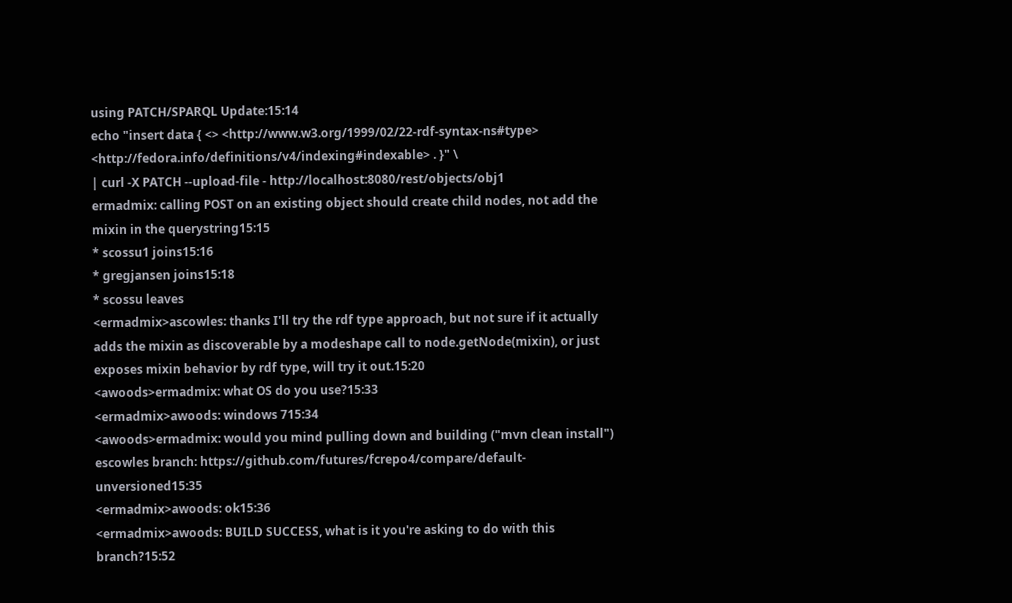using PATCH/SPARQL Update:15:14
echo "insert data { <> <http://www.w3.org/1999/02/22-rdf-syntax-ns#type> <http://fedora.info/definitions/v4/indexing#indexable> . }" \
| curl -X PATCH --upload-file - http://localhost:8080/rest/objects/obj1
ermadmix: calling POST on an existing object should create child nodes, not add the mixin in the querystring15:15
* scossu1 joins15:16
* gregjansen joins15:18
* scossu leaves
<ermadmix>ascowles: thanks I'll try the rdf type approach, but not sure if it actually adds the mixin as discoverable by a modeshape call to node.getNode(mixin), or just exposes mixin behavior by rdf type, will try it out.15:20
<awoods>ermadmix: what OS do you use?15:33
<ermadmix>awoods: windows 715:34
<awoods>ermadmix: would you mind pulling down and building ("mvn clean install") escowles branch: https://github.com/futures/fcrepo4/compare/default-unversioned15:35
<ermadmix>awoods: ok15:36
<ermadmix>awoods: BUILD SUCCESS, what is it you're asking to do with this branch?15:52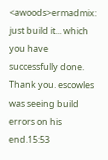<awoods>ermadmix: just build it... which you have successfully done. Thank you. escowles was seeing build errors on his end.15:53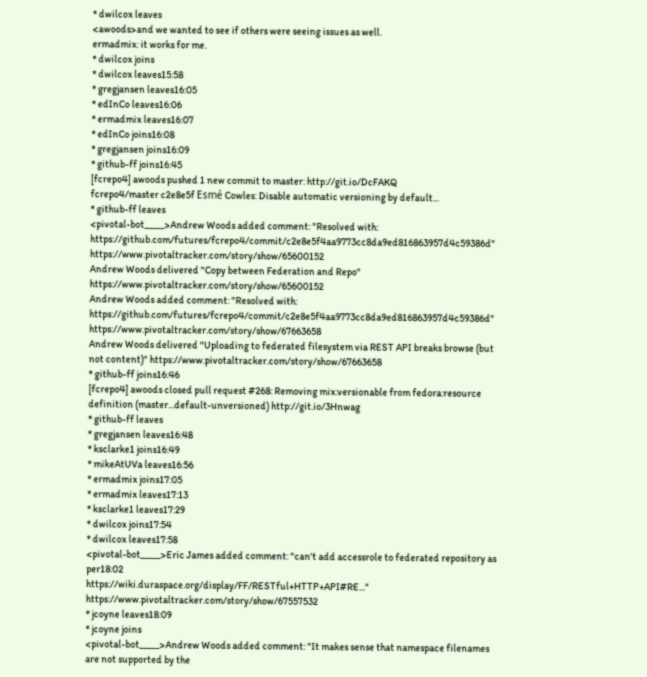* dwilcox leaves
<awoods>and we wanted to see if others were seeing issues as well.
ermadmix: it works for me.
* dwilcox joins
* dwilcox leaves15:58
* gregjansen leaves16:05
* edInCo leaves16:06
* ermadmix leaves16:07
* edInCo joins16:08
* gregjansen joins16:09
* github-ff joins16:45
[fcrepo4] awoods pushed 1 new commit to master: http://git.io/DcFAKQ
fcrepo4/master c2e8e5f Esmé Cowles: Disable automatic versioning by default...
* github-ff leaves
<pivotal-bot_____>Andrew Woods added comment: "Resolved with: https://github.com/futures/fcrepo4/commit/c2e8e5f4aa9773cc8da9ed816863957d4c59386d" https://www.pivotaltracker.com/story/show/65600152
Andrew Woods delivered "Copy between Federation and Repo" https://www.pivotaltracker.com/story/show/65600152
Andrew Woods added comment: "Resolved with: https://github.com/futures/fcrepo4/commit/c2e8e5f4aa9773cc8da9ed816863957d4c59386d" https://www.pivotaltracker.com/story/show/67663658
Andrew Woods delivered "Uploading to federated filesystem via REST API breaks browse (but not content)" https://www.pivotaltracker.com/story/show/67663658
* github-ff joins16:46
[fcrepo4] awoods closed pull request #268: Removing mix:versionable from fedora:resource definition (master...default-unversioned) http://git.io/3Hnwag
* github-ff leaves
* gregjansen leaves16:48
* ksclarke1 joins16:49
* mikeAtUVa leaves16:56
* ermadmix joins17:05
* ermadmix leaves17:13
* ksclarke1 leaves17:29
* dwilcox joins17:54
* dwilcox leaves17:58
<pivotal-bot_____>Eric James added comment: "can't add accessrole to federated repository as per18:02
https://wiki.duraspace.org/display/FF/RESTful+HTTP+API#RE..." https://www.pivotaltracker.com/story/show/67557532
* jcoyne leaves18:09
* jcoyne joins
<pivotal-bot_____>Andrew Woods added comment: "It makes sense that namespace filenames are not supported by the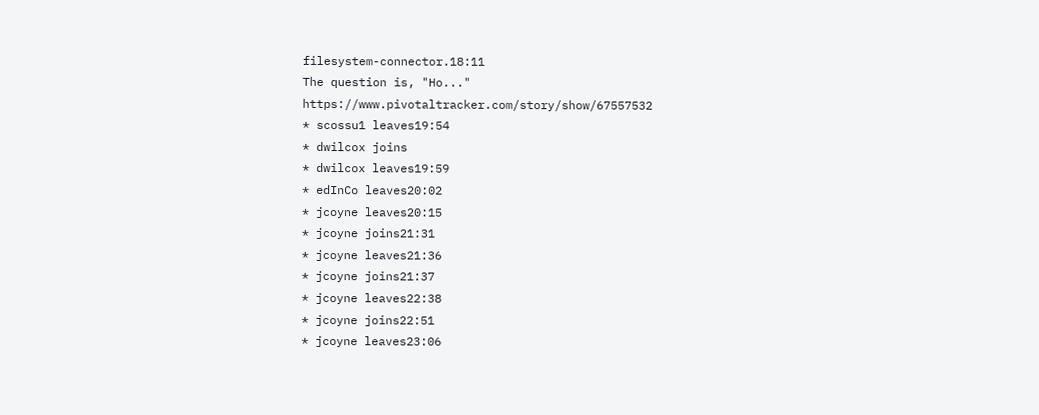filesystem-connector.18:11
The question is, "Ho..." https://www.pivotaltracker.com/story/show/67557532
* scossu1 leaves19:54
* dwilcox joins
* dwilcox leaves19:59
* edInCo leaves20:02
* jcoyne leaves20:15
* jcoyne joins21:31
* jcoyne leaves21:36
* jcoyne joins21:37
* jcoyne leaves22:38
* jcoyne joins22:51
* jcoyne leaves23:06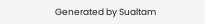Generated by Sualtam